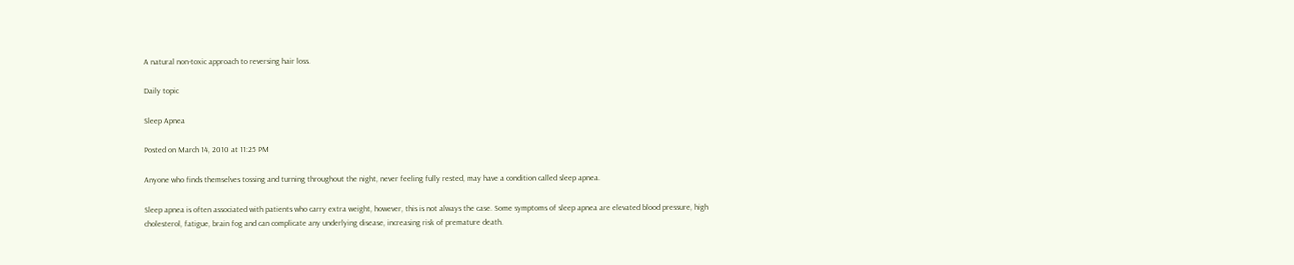A natural non-toxic approach to reversing hair loss.

Daily topic

Sleep Apnea

Posted on March 14, 2010 at 11:25 PM

Anyone who finds themselves tossing and turning throughout the night, never feeling fully rested, may have a condition called sleep apnea.

Sleep apnea is often associated with patients who carry extra weight, however, this is not always the case. Some symptoms of sleep apnea are elevated blood pressure, high cholesterol, fatigue, brain fog and can complicate any underlying disease, increasing risk of premature death.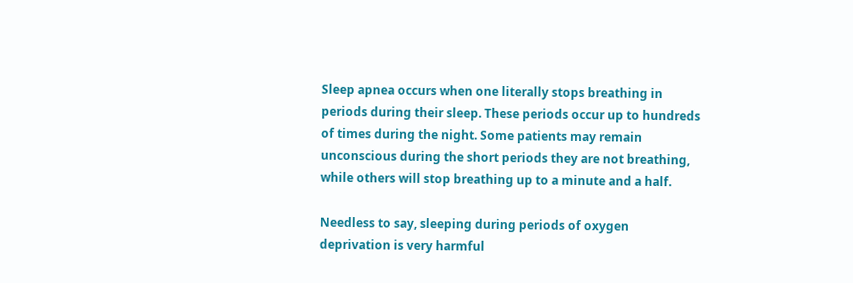Sleep apnea occurs when one literally stops breathing in periods during their sleep. These periods occur up to hundreds of times during the night. Some patients may remain unconscious during the short periods they are not breathing, while others will stop breathing up to a minute and a half.

Needless to say, sleeping during periods of oxygen deprivation is very harmful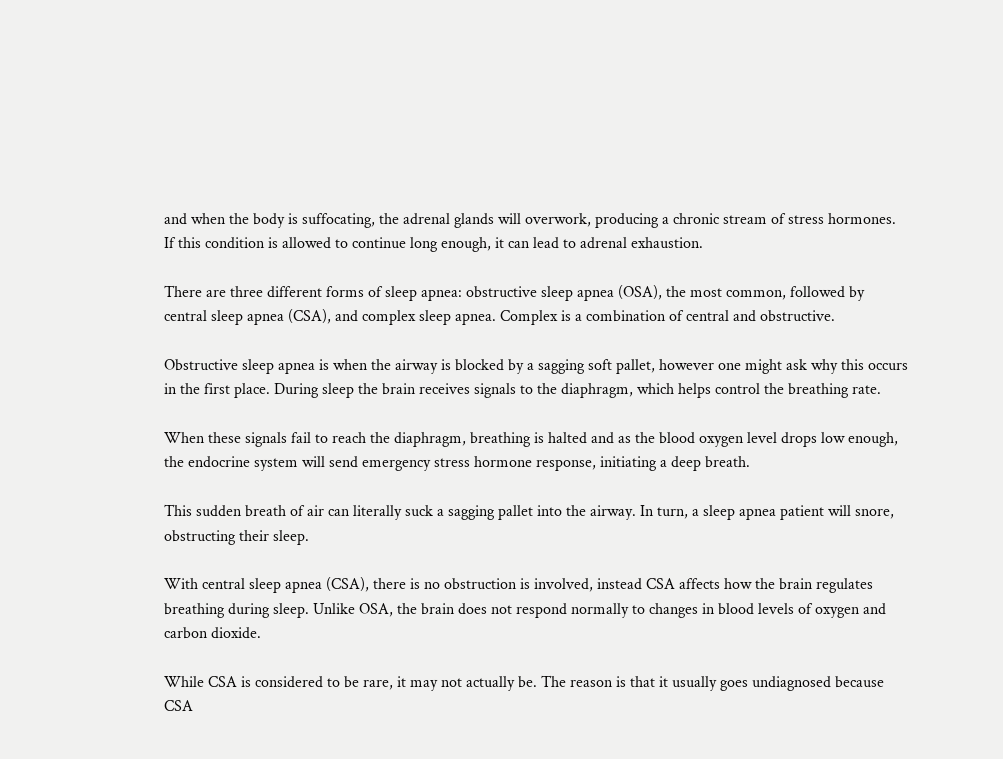and when the body is suffocating, the adrenal glands will overwork, producing a chronic stream of stress hormones. If this condition is allowed to continue long enough, it can lead to adrenal exhaustion.

There are three different forms of sleep apnea: obstructive sleep apnea (OSA), the most common, followed by central sleep apnea (CSA), and complex sleep apnea. Complex is a combination of central and obstructive.

Obstructive sleep apnea is when the airway is blocked by a sagging soft pallet, however one might ask why this occurs in the first place. During sleep the brain receives signals to the diaphragm, which helps control the breathing rate.

When these signals fail to reach the diaphragm, breathing is halted and as the blood oxygen level drops low enough, the endocrine system will send emergency stress hormone response, initiating a deep breath.

This sudden breath of air can literally suck a sagging pallet into the airway. In turn, a sleep apnea patient will snore, obstructing their sleep.

With central sleep apnea (CSA), there is no obstruction is involved, instead CSA affects how the brain regulates breathing during sleep. Unlike OSA, the brain does not respond normally to changes in blood levels of oxygen and carbon dioxide.

While CSA is considered to be rare, it may not actually be. The reason is that it usually goes undiagnosed because CSA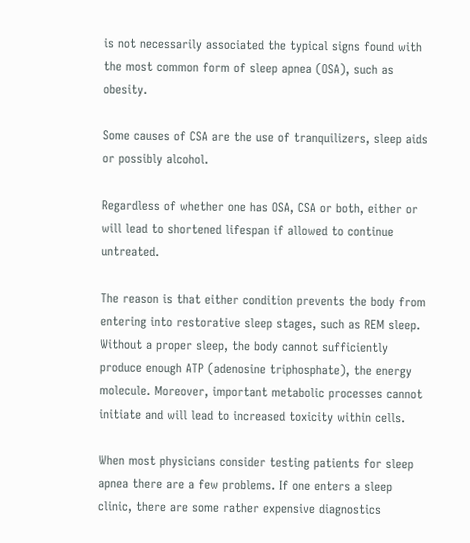is not necessarily associated the typical signs found with the most common form of sleep apnea (OSA), such as obesity.

Some causes of CSA are the use of tranquilizers, sleep aids or possibly alcohol.

Regardless of whether one has OSA, CSA or both, either or will lead to shortened lifespan if allowed to continue untreated.

The reason is that either condition prevents the body from entering into restorative sleep stages, such as REM sleep. Without a proper sleep, the body cannot sufficiently produce enough ATP (adenosine triphosphate), the energy molecule. Moreover, important metabolic processes cannot initiate and will lead to increased toxicity within cells.

When most physicians consider testing patients for sleep apnea there are a few problems. If one enters a sleep clinic, there are some rather expensive diagnostics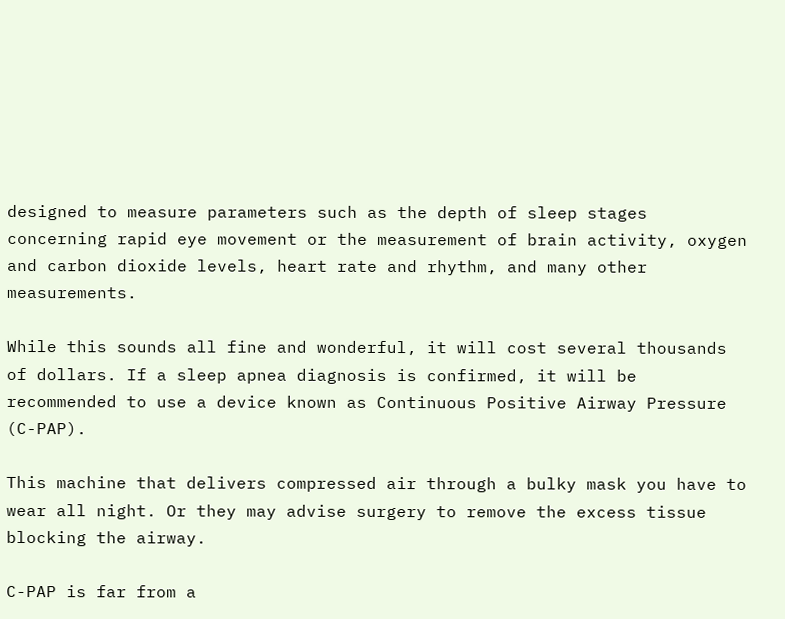designed to measure parameters such as the depth of sleep stages concerning rapid eye movement or the measurement of brain activity, oxygen and carbon dioxide levels, heart rate and rhythm, and many other measurements.

While this sounds all fine and wonderful, it will cost several thousands of dollars. If a sleep apnea diagnosis is confirmed, it will be recommended to use a device known as Continuous Positive Airway Pressure (C-PAP).

This machine that delivers compressed air through a bulky mask you have to wear all night. Or they may advise surgery to remove the excess tissue blocking the airway.

C-PAP is far from a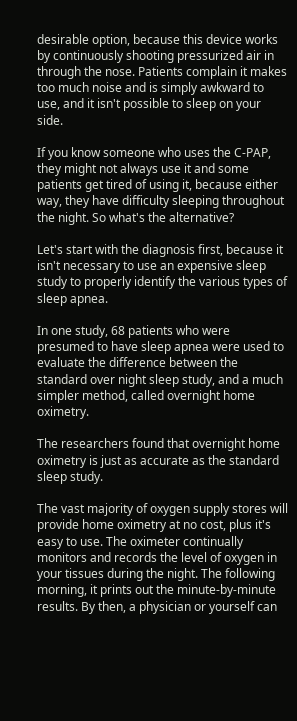desirable option, because this device works by continuously shooting pressurized air in through the nose. Patients complain it makes too much noise and is simply awkward to use, and it isn't possible to sleep on your side.

If you know someone who uses the C-PAP, they might not always use it and some patients get tired of using it, because either way, they have difficulty sleeping throughout the night. So what's the alternative?

Let's start with the diagnosis first, because it isn't necessary to use an expensive sleep study to properly identify the various types of sleep apnea.

In one study, 68 patients who were presumed to have sleep apnea were used to evaluate the difference between the standard over night sleep study, and a much simpler method, called overnight home oximetry.

The researchers found that overnight home oximetry is just as accurate as the standard sleep study.

The vast majority of oxygen supply stores will provide home oximetry at no cost, plus it's easy to use. The oximeter continually monitors and records the level of oxygen in your tissues during the night. The following morning, it prints out the minute-by-minute results. By then, a physician or yourself can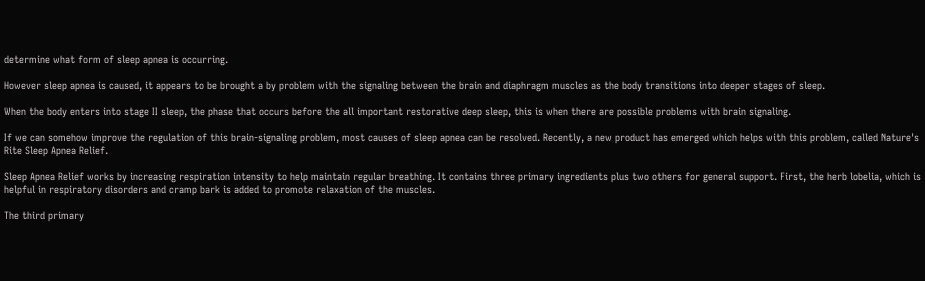determine what form of sleep apnea is occurring.

However sleep apnea is caused, it appears to be brought a by problem with the signaling between the brain and diaphragm muscles as the body transitions into deeper stages of sleep.

When the body enters into stage II sleep, the phase that occurs before the all important restorative deep sleep, this is when there are possible problems with brain signaling.

If we can somehow improve the regulation of this brain-signaling problem, most causes of sleep apnea can be resolved. Recently, a new product has emerged which helps with this problem, called Nature's Rite Sleep Apnea Relief.

Sleep Apnea Relief works by increasing respiration intensity to help maintain regular breathing. It contains three primary ingredients plus two others for general support. First, the herb lobelia, which is helpful in respiratory disorders and cramp bark is added to promote relaxation of the muscles.

The third primary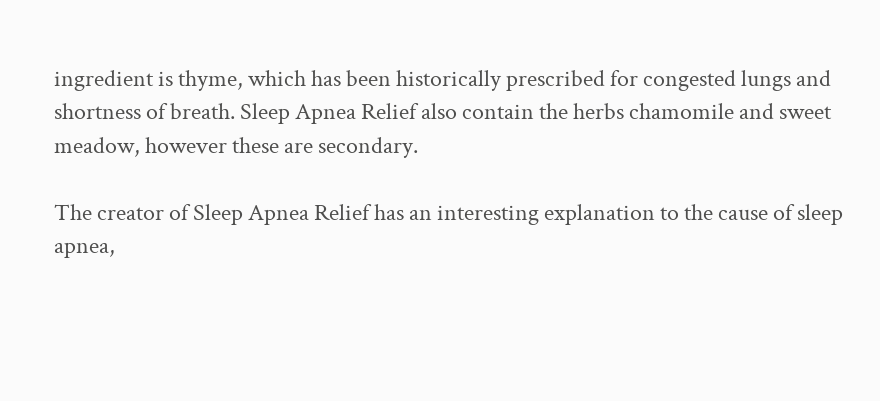ingredient is thyme, which has been historically prescribed for congested lungs and shortness of breath. Sleep Apnea Relief also contain the herbs chamomile and sweet meadow, however these are secondary.

The creator of Sleep Apnea Relief has an interesting explanation to the cause of sleep apnea,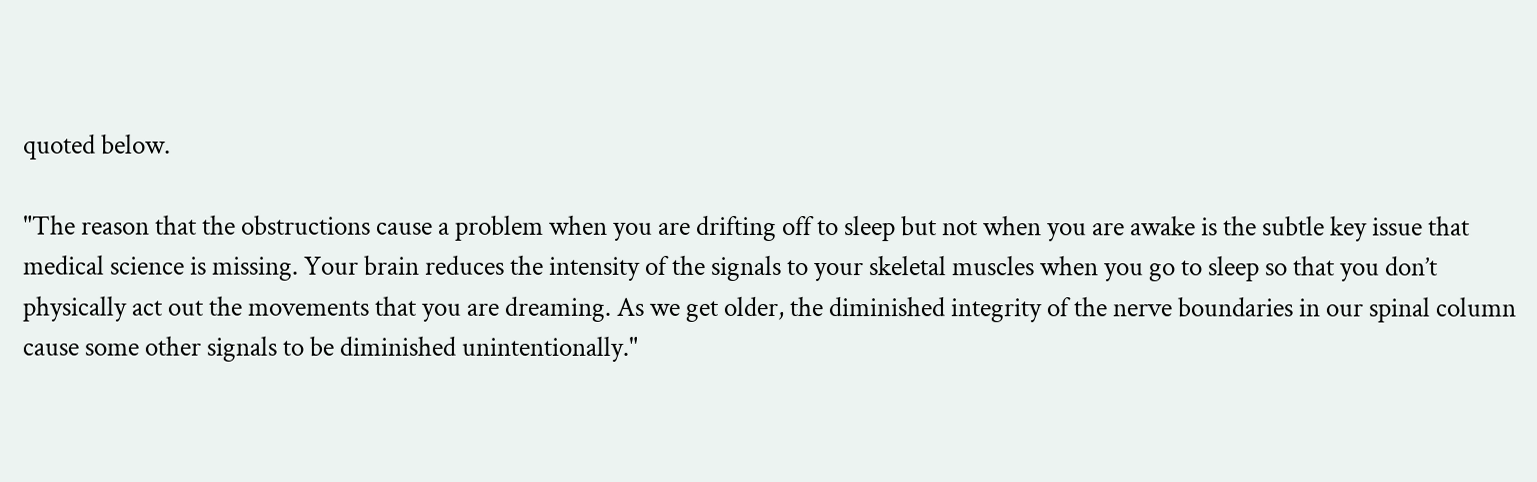quoted below.

"The reason that the obstructions cause a problem when you are drifting off to sleep but not when you are awake is the subtle key issue that medical science is missing. Your brain reduces the intensity of the signals to your skeletal muscles when you go to sleep so that you don’t physically act out the movements that you are dreaming. As we get older, the diminished integrity of the nerve boundaries in our spinal column cause some other signals to be diminished unintentionally."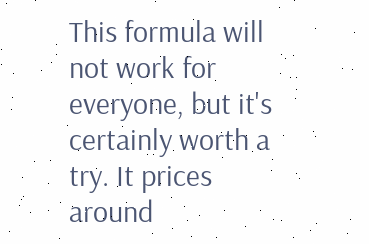This formula will not work for everyone, but it's certainly worth a try. It prices around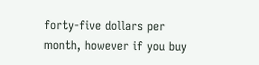forty-five dollars per month, however if you buy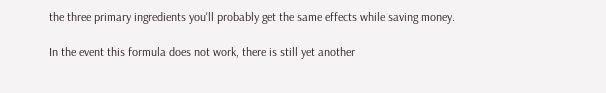the three primary ingredients you'll probably get the same effects while saving money.

In the event this formula does not work, there is still yet another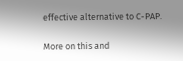effective alternative to C-PAP.

More on this and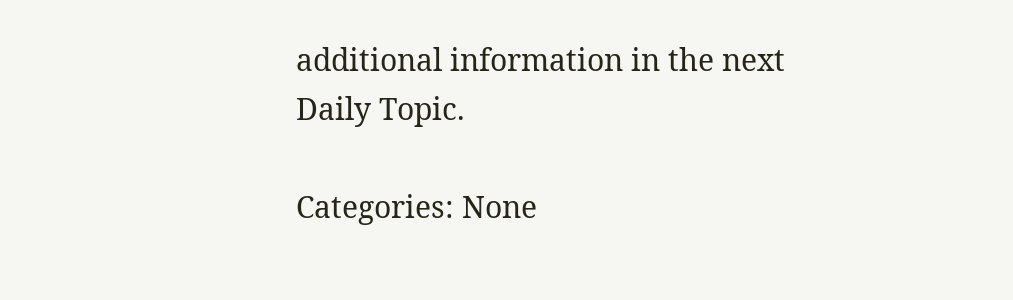additional information in the next Daily Topic.

Categories: None